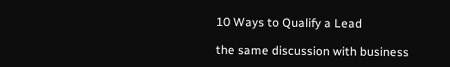10 Ways to Qualify a Lead

the same discussion with business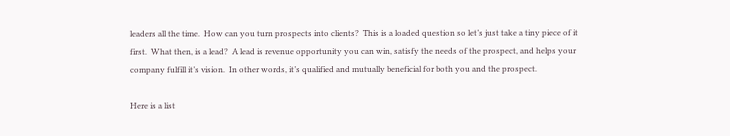leaders all the time.  How can you turn prospects into clients?  This is a loaded question so let’s just take a tiny piece of it first.  What then, is a lead?  A lead is revenue opportunity you can win, satisfy the needs of the prospect, and helps your company fulfill it’s vision.  In other words, it’s qualified and mutually beneficial for both you and the prospect.

Here is a list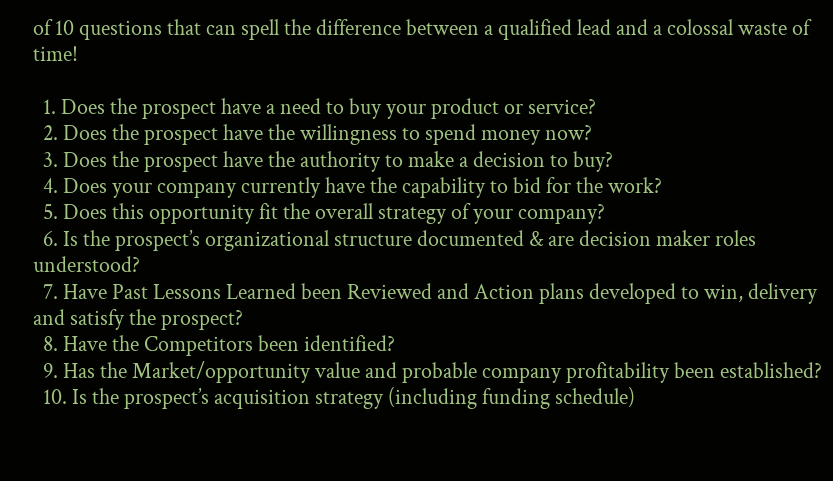of 10 questions that can spell the difference between a qualified lead and a colossal waste of time!

  1. Does the prospect have a need to buy your product or service?
  2. Does the prospect have the willingness to spend money now?
  3. Does the prospect have the authority to make a decision to buy?
  4. Does your company currently have the capability to bid for the work?
  5. Does this opportunity fit the overall strategy of your company?
  6. Is the prospect’s organizational structure documented & are decision maker roles understood?
  7. Have Past Lessons Learned been Reviewed and Action plans developed to win, delivery and satisfy the prospect?
  8. Have the Competitors been identified?
  9. Has the Market/opportunity value and probable company profitability been established?
  10. Is the prospect’s acquisition strategy (including funding schedule)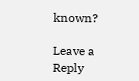known?

Leave a Reply